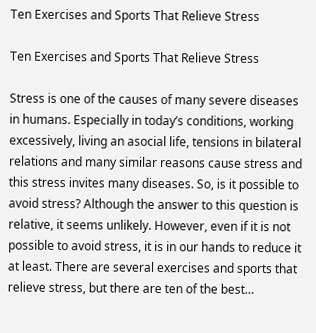Ten Exercises and Sports That Relieve Stress

Ten Exercises and Sports That Relieve Stress

Stress is one of the causes of many severe diseases in humans. Especially in today’s conditions, working excessively, living an asocial life, tensions in bilateral relations and many similar reasons cause stress and this stress invites many diseases. So, is it possible to avoid stress? Although the answer to this question is relative, it seems unlikely. However, even if it is not possible to avoid stress, it is in our hands to reduce it at least. There are several exercises and sports that relieve stress, but there are ten of the best…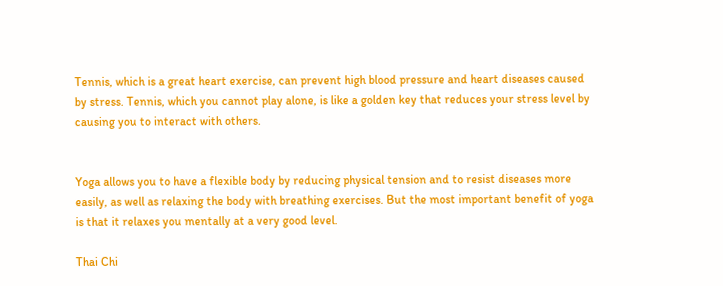Tennis, which is a great heart exercise, can prevent high blood pressure and heart diseases caused by stress. Tennis, which you cannot play alone, is like a golden key that reduces your stress level by causing you to interact with others.


Yoga allows you to have a flexible body by reducing physical tension and to resist diseases more easily, as well as relaxing the body with breathing exercises. But the most important benefit of yoga is that it relaxes you mentally at a very good level.

Thai Chi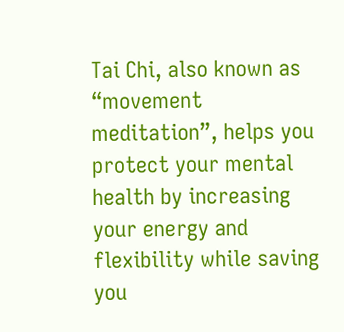Tai Chi, also known as “movement meditation”, helps you protect your mental health by increasing your energy and flexibility while saving you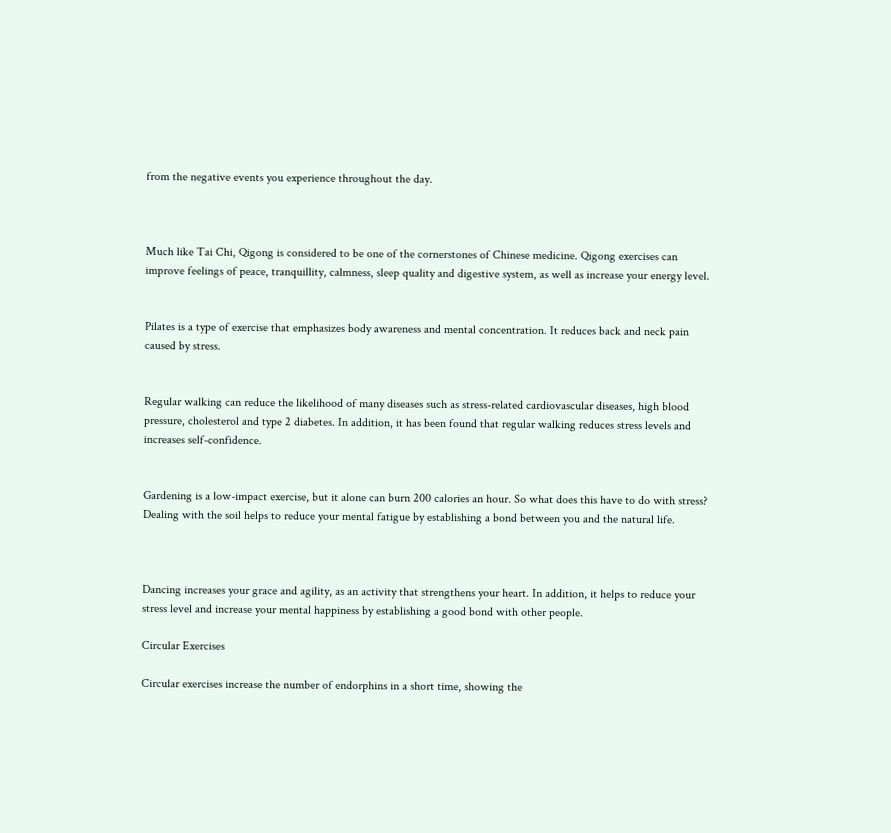from the negative events you experience throughout the day.



Much like Tai Chi, Qigong is considered to be one of the cornerstones of Chinese medicine. Qigong exercises can improve feelings of peace, tranquillity, calmness, sleep quality and digestive system, as well as increase your energy level.


Pilates is a type of exercise that emphasizes body awareness and mental concentration. It reduces back and neck pain caused by stress.


Regular walking can reduce the likelihood of many diseases such as stress-related cardiovascular diseases, high blood pressure, cholesterol and type 2 diabetes. In addition, it has been found that regular walking reduces stress levels and increases self-confidence.


Gardening is a low-impact exercise, but it alone can burn 200 calories an hour. So what does this have to do with stress? Dealing with the soil helps to reduce your mental fatigue by establishing a bond between you and the natural life.



Dancing increases your grace and agility, as an activity that strengthens your heart. In addition, it helps to reduce your stress level and increase your mental happiness by establishing a good bond with other people.

Circular Exercises

Circular exercises increase the number of endorphins in a short time, showing the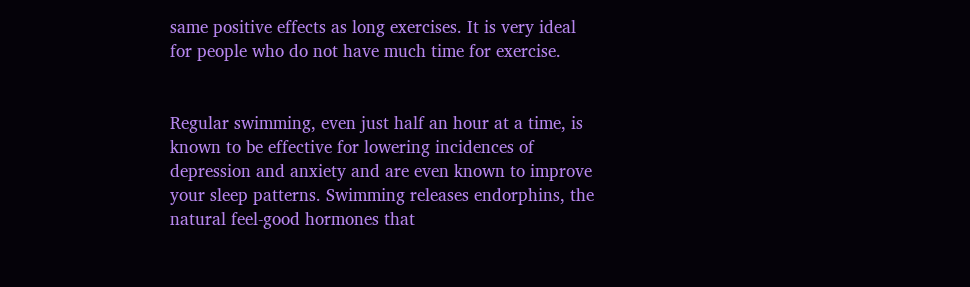same positive effects as long exercises. It is very ideal for people who do not have much time for exercise.


Regular swimming, even just half an hour at a time, is known to be effective for lowering incidences of depression and anxiety and are even known to improve your sleep patterns. Swimming releases endorphins, the natural feel-good hormones that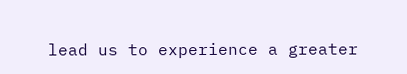lead us to experience a greater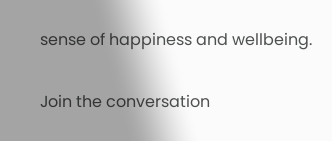sense of happiness and wellbeing.

Join the conversation